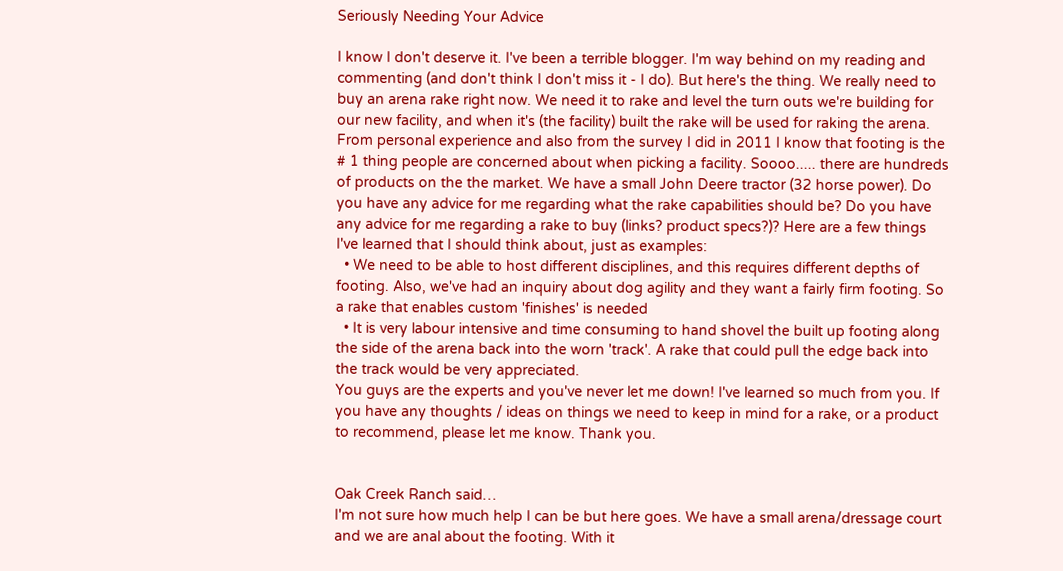Seriously Needing Your Advice

I know I don't deserve it. I've been a terrible blogger. I'm way behind on my reading and commenting (and don't think I don't miss it - I do). But here's the thing. We really need to buy an arena rake right now. We need it to rake and level the turn outs we're building for our new facility, and when it's (the facility) built the rake will be used for raking the arena. From personal experience and also from the survey I did in 2011 I know that footing is the # 1 thing people are concerned about when picking a facility. Soooo..... there are hundreds of products on the the market. We have a small John Deere tractor (32 horse power). Do you have any advice for me regarding what the rake capabilities should be? Do you have any advice for me regarding a rake to buy (links? product specs?)? Here are a few things I've learned that I should think about, just as examples:
  • We need to be able to host different disciplines, and this requires different depths of footing. Also, we've had an inquiry about dog agility and they want a fairly firm footing. So a rake that enables custom 'finishes' is needed
  • It is very labour intensive and time consuming to hand shovel the built up footing along the side of the arena back into the worn 'track'. A rake that could pull the edge back into the track would be very appreciated.
You guys are the experts and you've never let me down! I've learned so much from you. If you have any thoughts / ideas on things we need to keep in mind for a rake, or a product to recommend, please let me know. Thank you.


Oak Creek Ranch said…
I'm not sure how much help I can be but here goes. We have a small arena/dressage court and we are anal about the footing. With it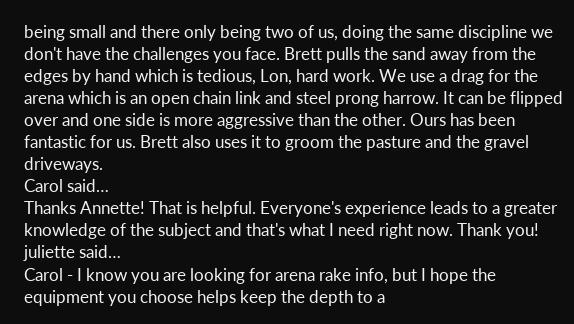being small and there only being two of us, doing the same discipline we don't have the challenges you face. Brett pulls the sand away from the edges by hand which is tedious, Lon, hard work. We use a drag for the arena which is an open chain link and steel prong harrow. It can be flipped over and one side is more aggressive than the other. Ours has been fantastic for us. Brett also uses it to groom the pasture and the gravel driveways.
Carol said…
Thanks Annette! That is helpful. Everyone's experience leads to a greater knowledge of the subject and that's what I need right now. Thank you!
juliette said…
Carol - I know you are looking for arena rake info, but I hope the equipment you choose helps keep the depth to a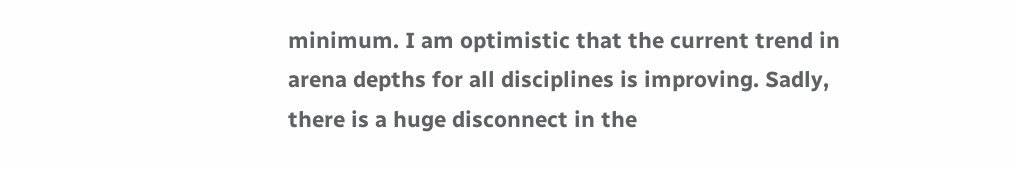minimum. I am optimistic that the current trend in arena depths for all disciplines is improving. Sadly, there is a huge disconnect in the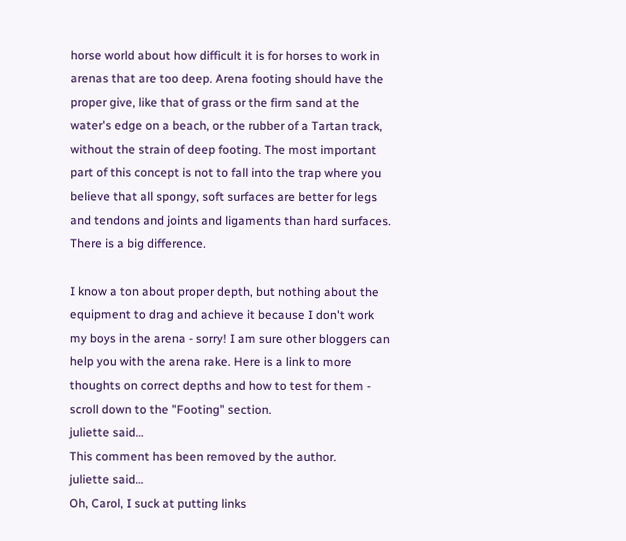horse world about how difficult it is for horses to work in arenas that are too deep. Arena footing should have the proper give, like that of grass or the firm sand at the water's edge on a beach, or the rubber of a Tartan track, without the strain of deep footing. The most important part of this concept is not to fall into the trap where you believe that all spongy, soft surfaces are better for legs and tendons and joints and ligaments than hard surfaces. There is a big difference.

I know a ton about proper depth, but nothing about the equipment to drag and achieve it because I don't work my boys in the arena - sorry! I am sure other bloggers can help you with the arena rake. Here is a link to more thoughts on correct depths and how to test for them - scroll down to the "Footing" section.
juliette said…
This comment has been removed by the author.
juliette said…
Oh, Carol, I suck at putting links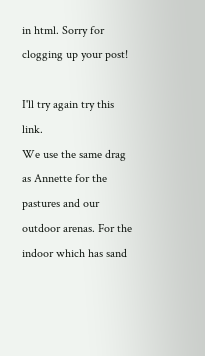in html. Sorry for clogging up your post!

I'll try again try this link.
We use the same drag as Annette for the pastures and our outdoor arenas. For the indoor which has sand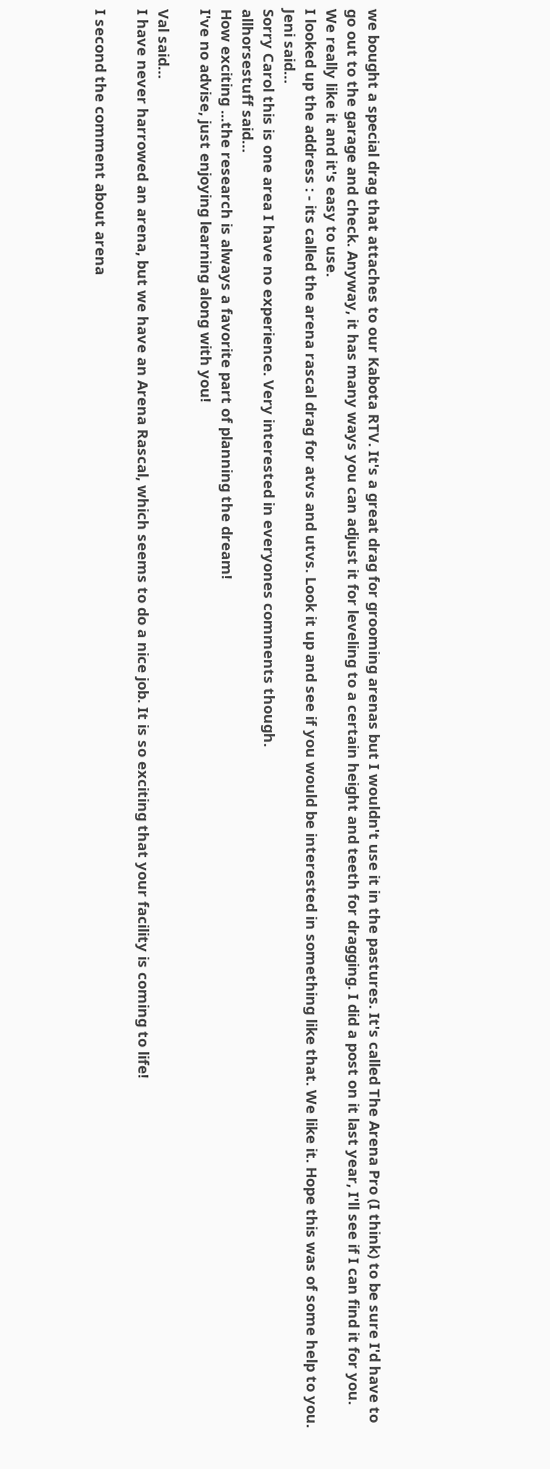we bought a special drag that attaches to our Kabota RTV. It's a great drag for grooming arenas but I wouldn't use it in the pastures. It's called The Arena Pro (I think) to be sure I'd have to go out to the garage and check. Anyway, it has many ways you can adjust it for leveling to a certain height and teeth for dragging. I did a post on it last year, I'll see if I can find it for you. We really like it and it's easy to use.
I looked up the address : - its called the arena rascal drag for atvs and utvs. Look it up and see if you would be interested in something like that. We like it. Hope this was of some help to you.
Jeni said…
Sorry Carol this is one area I have no experience. Very interested in everyones comments though.
allhorsestuff said…
How exciting ...the research is always a favorite part of planning the dream!
I've no advise, just enjoying learning along with you!

Val said…
I have never harrowed an arena, but we have an Arena Rascal, which seems to do a nice job. It is so exciting that your facility is coming to life!

I second the comment about arena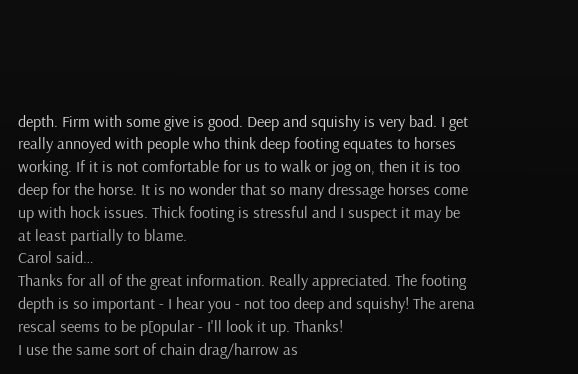depth. Firm with some give is good. Deep and squishy is very bad. I get really annoyed with people who think deep footing equates to horses working. If it is not comfortable for us to walk or jog on, then it is too deep for the horse. It is no wonder that so many dressage horses come up with hock issues. Thick footing is stressful and I suspect it may be at least partially to blame.
Carol said…
Thanks for all of the great information. Really appreciated. The footing depth is so important - I hear you - not too deep and squishy! The arena rescal seems to be p[opular - I'll look it up. Thanks!
I use the same sort of chain drag/harrow as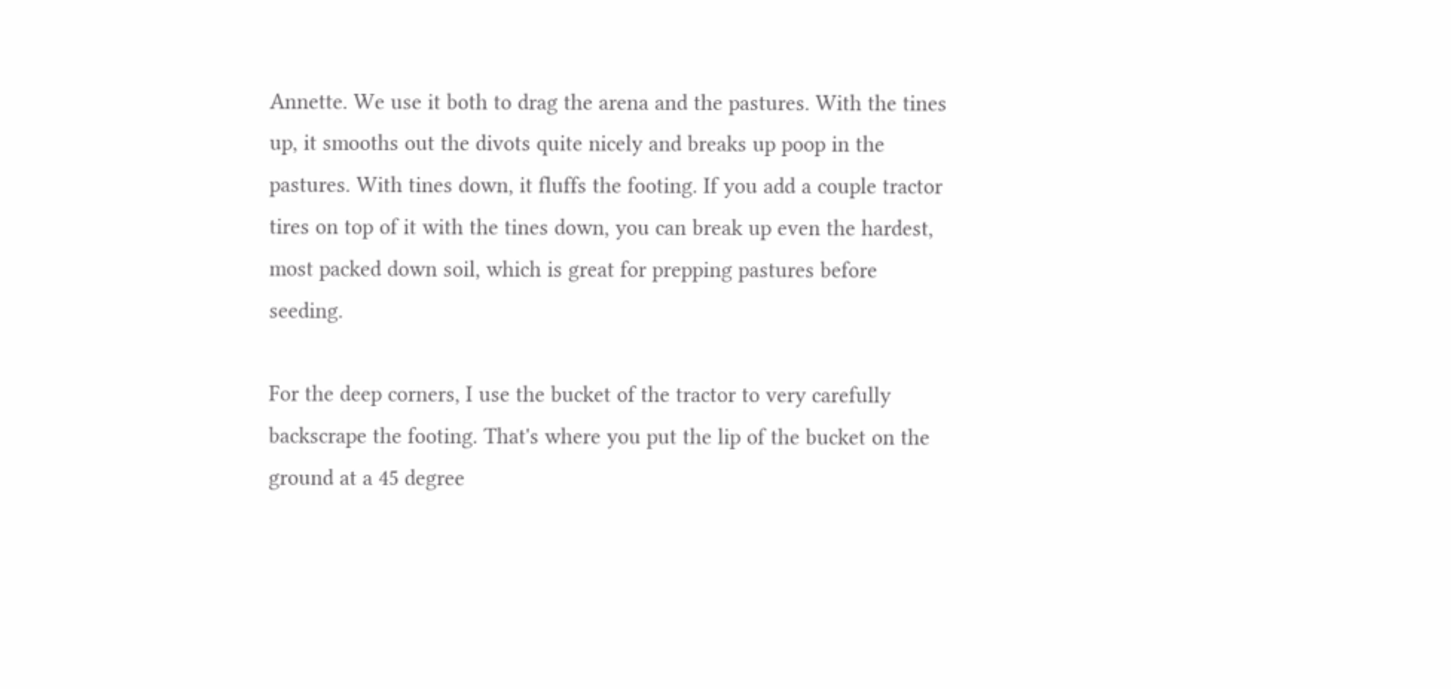Annette. We use it both to drag the arena and the pastures. With the tines up, it smooths out the divots quite nicely and breaks up poop in the pastures. With tines down, it fluffs the footing. If you add a couple tractor tires on top of it with the tines down, you can break up even the hardest, most packed down soil, which is great for prepping pastures before seeding.

For the deep corners, I use the bucket of the tractor to very carefully backscrape the footing. That's where you put the lip of the bucket on the ground at a 45 degree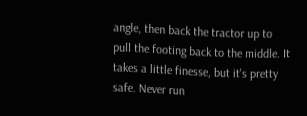angle, then back the tractor up to pull the footing back to the middle. It takes a little finesse, but it's pretty safe. Never run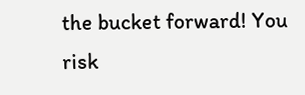the bucket forward! You risk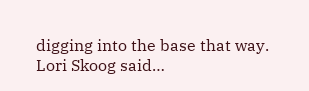digging into the base that way.
Lori Skoog said…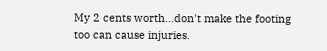My 2 cents worth...don't make the footing too can cause injuries.